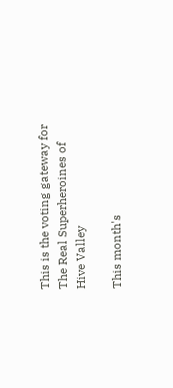This is the voting gateway for The Real Superheroines of Hive Valley

This month's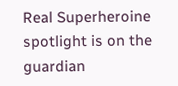Real Superheroine spotlight is on the guardian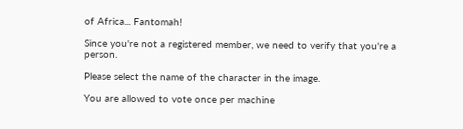of Africa... Fantomah!

Since you're not a registered member, we need to verify that you're a person.

Please select the name of the character in the image.

You are allowed to vote once per machine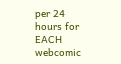per 24 hours for EACH webcomic